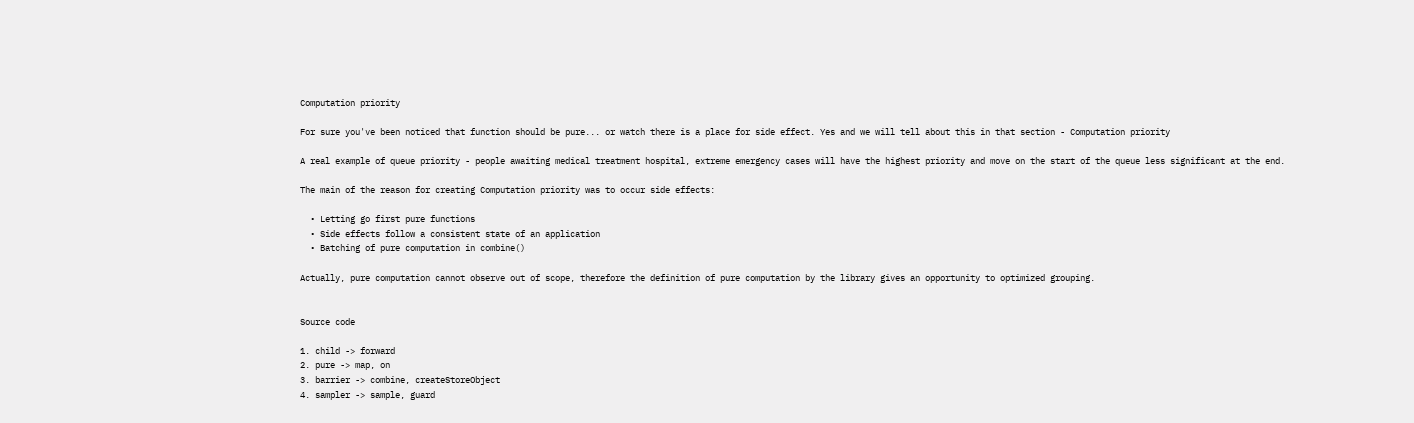Computation priority

For sure you've been noticed that function should be pure... or watch there is a place for side effect. Yes and we will tell about this in that section - Computation priority

A real example of queue priority - people awaiting medical treatment hospital, extreme emergency cases will have the highest priority and move on the start of the queue less significant at the end.

The main of the reason for creating Computation priority was to occur side effects:

  • Letting go first pure functions
  • Side effects follow a consistent state of an application
  • Batching of pure computation in combine()

Actually, pure computation cannot observe out of scope, therefore the definition of pure computation by the library gives an opportunity to optimized grouping.


Source code

1. child -> forward
2. pure -> map, on
3. barrier -> combine, createStoreObject
4. sampler -> sample, guard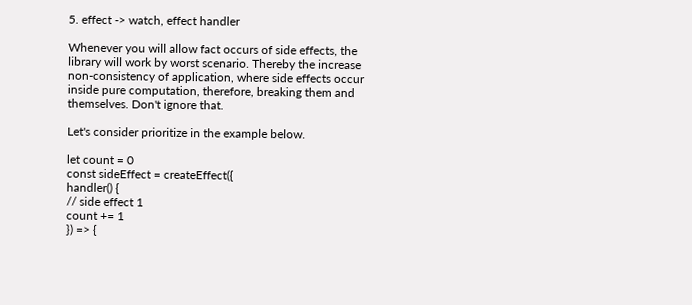5. effect -> watch, effect handler

Whenever you will allow fact occurs of side effects, the library will work by worst scenario. Thereby the increase non-consistency of application, where side effects occur inside pure computation, therefore, breaking them and themselves. Don't ignore that.

Let's consider prioritize in the example below.

let count = 0
const sideEffect = createEffect({
handler() {
// side effect 1
count += 1
}) => {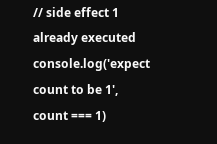// side effect 1 already executed
console.log('expect count to be 1', count === 1)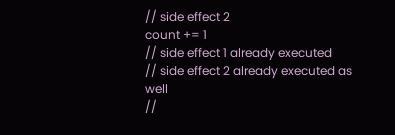// side effect 2
count += 1
// side effect 1 already executed
// side effect 2 already executed as well
//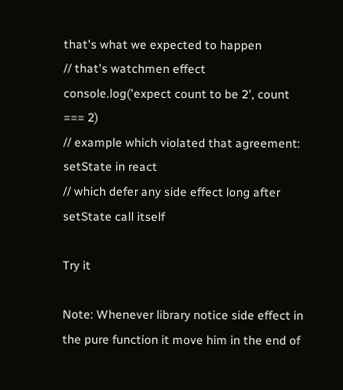that's what we expected to happen
// that's watchmen effect
console.log('expect count to be 2', count === 2)
// example which violated that agreement: setState in react
// which defer any side effect long after setState call itself

Try it

Note: Whenever library notice side effect in the pure function it move him in the end of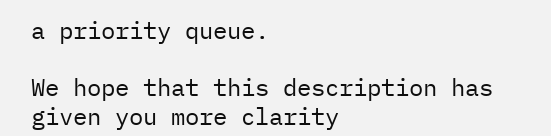a priority queue.

We hope that this description has given you more clarity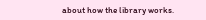about how the library works.